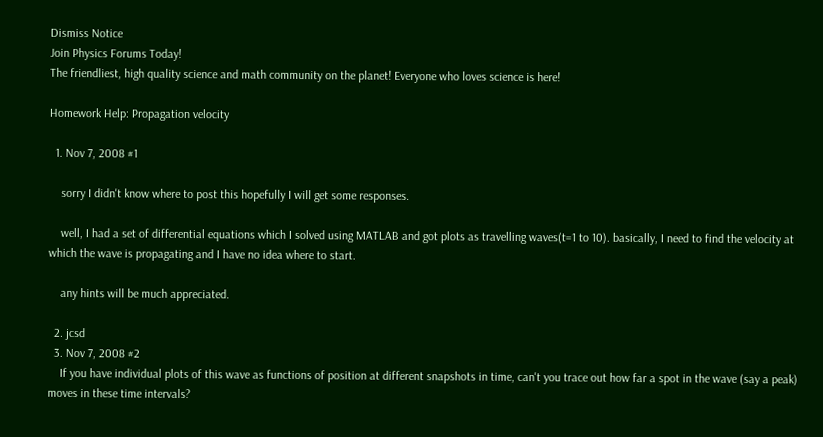Dismiss Notice
Join Physics Forums Today!
The friendliest, high quality science and math community on the planet! Everyone who loves science is here!

Homework Help: Propagation velocity

  1. Nov 7, 2008 #1

    sorry I didn't know where to post this hopefully I will get some responses.

    well, I had a set of differential equations which I solved using MATLAB and got plots as travelling waves(t=1 to 10). basically, I need to find the velocity at which the wave is propagating and I have no idea where to start.

    any hints will be much appreciated.

  2. jcsd
  3. Nov 7, 2008 #2
    If you have individual plots of this wave as functions of position at different snapshots in time, can't you trace out how far a spot in the wave (say a peak) moves in these time intervals?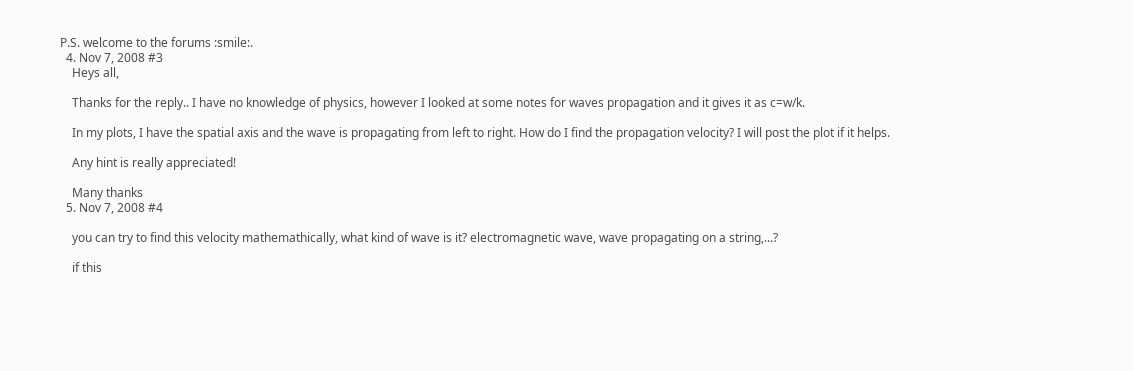P.S. welcome to the forums :smile:.
  4. Nov 7, 2008 #3
    Heys all,

    Thanks for the reply.. I have no knowledge of physics, however I looked at some notes for waves propagation and it gives it as c=w/k.

    In my plots, I have the spatial axis and the wave is propagating from left to right. How do I find the propagation velocity? I will post the plot if it helps.

    Any hint is really appreciated!

    Many thanks
  5. Nov 7, 2008 #4

    you can try to find this velocity mathemathically, what kind of wave is it? electromagnetic wave, wave propagating on a string,...?

    if this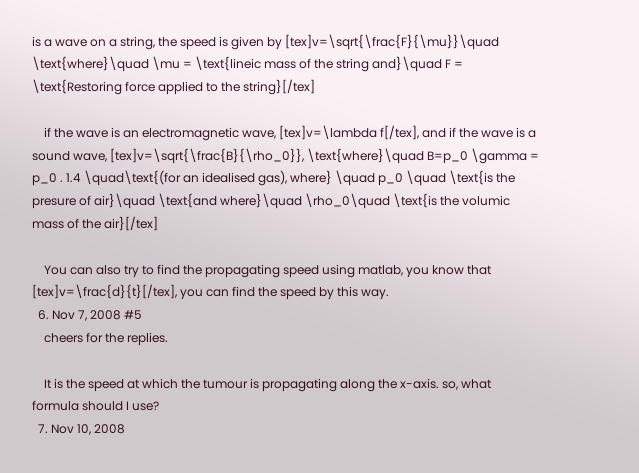is a wave on a string, the speed is given by [tex]v=\sqrt{\frac{F}{\mu}}\quad \text{where}\quad \mu = \text{lineic mass of the string and}\quad F = \text{Restoring force applied to the string}[/tex]

    if the wave is an electromagnetic wave, [tex]v=\lambda f[/tex], and if the wave is a sound wave, [tex]v=\sqrt{\frac{B}{\rho_0}}, \text{where}\quad B=p_0 \gamma = p_0 . 1.4 \quad\text{(for an idealised gas), where} \quad p_0 \quad \text{is the presure of air}\quad \text{and where}\quad \rho_0\quad \text{is the volumic mass of the air}[/tex]

    You can also try to find the propagating speed using matlab, you know that [tex]v=\frac{d}{t}[/tex], you can find the speed by this way.
  6. Nov 7, 2008 #5
    cheers for the replies.

    It is the speed at which the tumour is propagating along the x-axis. so, what formula should I use?
  7. Nov 10, 2008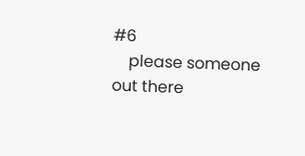#6
    please someone out there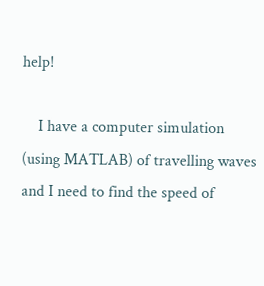help!

    I have a computer simulation (using MATLAB) of travelling waves and I need to find the speed of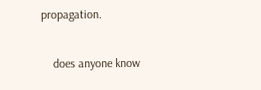propagation.

    does anyone know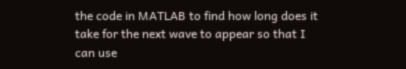the code in MATLAB to find how long does it take for the next wave to appear so that I can use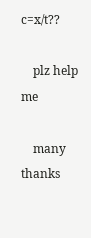c=x/t??

    plz help me

    many thanks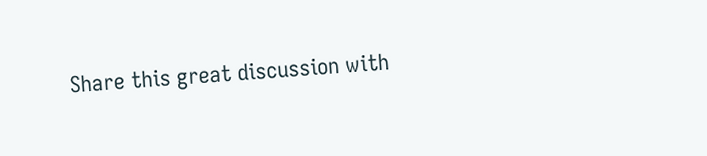Share this great discussion with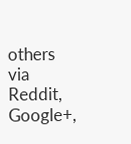others via Reddit, Google+,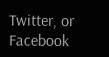Twitter, or Facebook